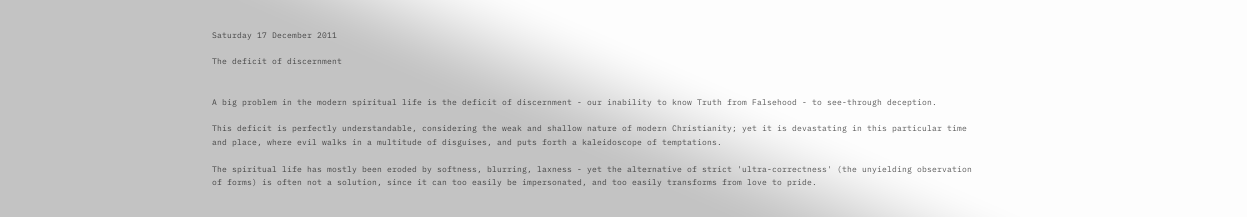Saturday 17 December 2011

The deficit of discernment


A big problem in the modern spiritual life is the deficit of discernment - our inability to know Truth from Falsehood - to see-through deception.

This deficit is perfectly understandable, considering the weak and shallow nature of modern Christianity; yet it is devastating in this particular time and place, where evil walks in a multitude of disguises, and puts forth a kaleidoscope of temptations.

The spiritual life has mostly been eroded by softness, blurring, laxness - yet the alternative of strict 'ultra-correctness' (the unyielding observation of forms) is often not a solution, since it can too easily be impersonated, and too easily transforms from love to pride.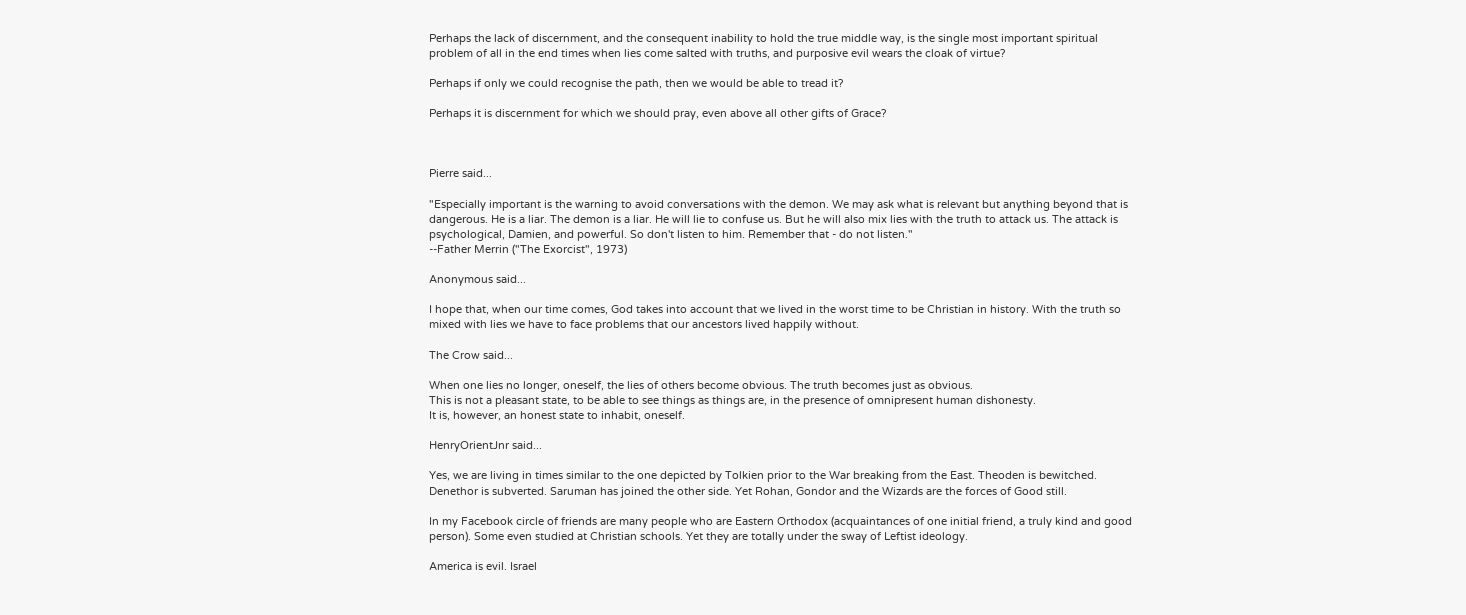Perhaps the lack of discernment, and the consequent inability to hold the true middle way, is the single most important spiritual problem of all in the end times when lies come salted with truths, and purposive evil wears the cloak of virtue?

Perhaps if only we could recognise the path, then we would be able to tread it?

Perhaps it is discernment for which we should pray, even above all other gifts of Grace?



Pierre said...

"Especially important is the warning to avoid conversations with the demon. We may ask what is relevant but anything beyond that is dangerous. He is a liar. The demon is a liar. He will lie to confuse us. But he will also mix lies with the truth to attack us. The attack is psychological, Damien, and powerful. So don't listen to him. Remember that - do not listen."
--Father Merrin ("The Exorcist", 1973)

Anonymous said...

I hope that, when our time comes, God takes into account that we lived in the worst time to be Christian in history. With the truth so mixed with lies we have to face problems that our ancestors lived happily without.

The Crow said...

When one lies no longer, oneself, the lies of others become obvious. The truth becomes just as obvious.
This is not a pleasant state, to be able to see things as things are, in the presence of omnipresent human dishonesty.
It is, however, an honest state to inhabit, oneself.

HenryOrientJnr said...

Yes, we are living in times similar to the one depicted by Tolkien prior to the War breaking from the East. Theoden is bewitched. Denethor is subverted. Saruman has joined the other side. Yet Rohan, Gondor and the Wizards are the forces of Good still.

In my Facebook circle of friends are many people who are Eastern Orthodox (acquaintances of one initial friend, a truly kind and good person). Some even studied at Christian schools. Yet they are totally under the sway of Leftist ideology.

America is evil. Israel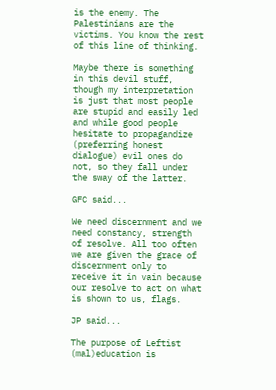is the enemy. The Palestinians are the victims. You know the rest of this line of thinking.

Maybe there is something in this devil stuff, though my interpretation is just that most people are stupid and easily led and while good people hesitate to propagandize (preferring honest dialogue) evil ones do not, so they fall under the sway of the latter.

GFC said...

We need discernment and we need constancy, strength of resolve. All too often we are given the grace of discernment only to receive it in vain because our resolve to act on what is shown to us, flags.

JP said...

The purpose of Leftist (mal)education is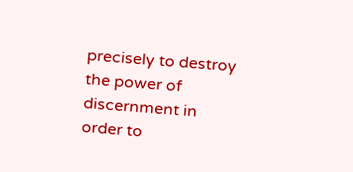precisely to destroy the power of discernment in order to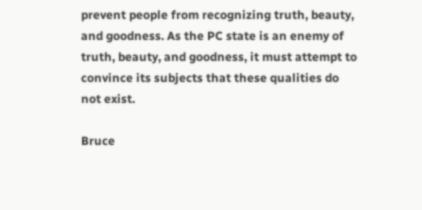prevent people from recognizing truth, beauty, and goodness. As the PC state is an enemy of truth, beauty, and goodness, it must attempt to convince its subjects that these qualities do not exist.

Bruce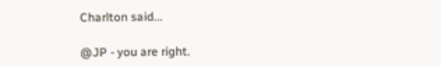Charlton said...

@JP - you are right.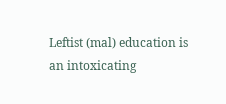Leftist (mal) education is an intoxicating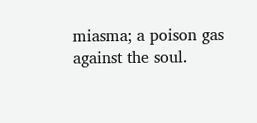miasma; a poison gas against the soul.